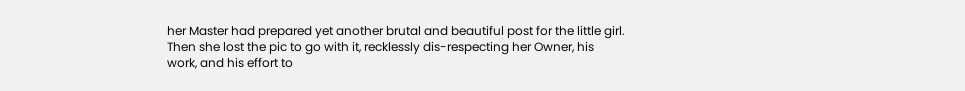her Master had prepared yet another brutal and beautiful post for the little girl. Then she lost the pic to go with it, recklessly dis-respecting her Owner, his work, and his effort to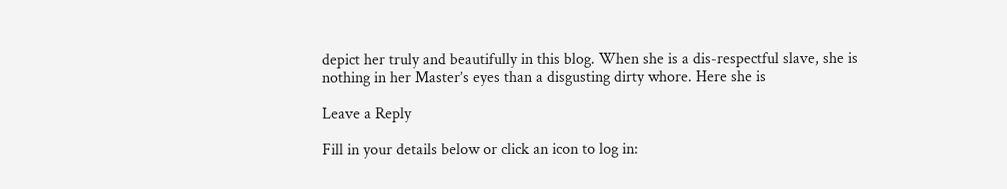depict her truly and beautifully in this blog. When she is a dis-respectful slave, she is nothing in her Master’s eyes than a disgusting dirty whore. Here she is

Leave a Reply

Fill in your details below or click an icon to log in: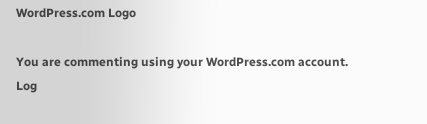WordPress.com Logo

You are commenting using your WordPress.com account. Log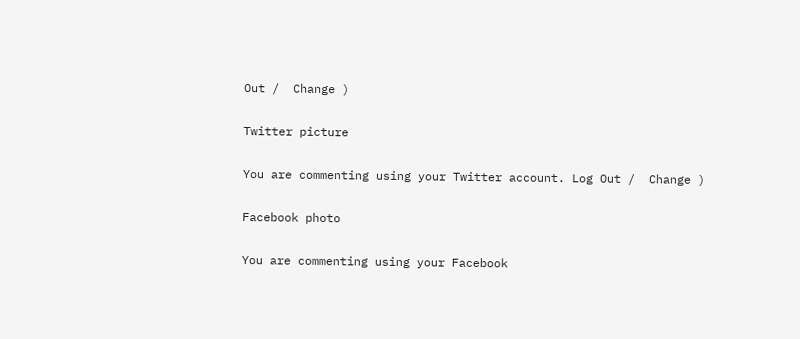Out /  Change )

Twitter picture

You are commenting using your Twitter account. Log Out /  Change )

Facebook photo

You are commenting using your Facebook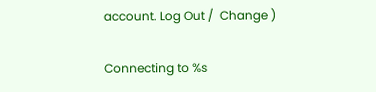account. Log Out /  Change )

Connecting to %s